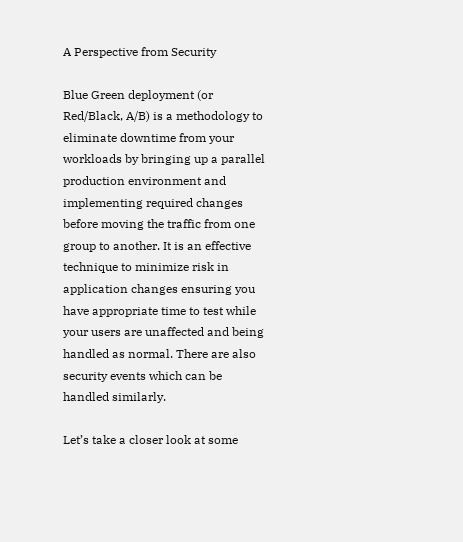A Perspective from Security

Blue Green deployment (or Red/Black, A/B) is a methodology to eliminate downtime from your workloads by bringing up a parallel production environment and implementing required changes before moving the traffic from one group to another. It is an effective technique to minimize risk in application changes ensuring you have appropriate time to test while your users are unaffected and being handled as normal. There are also security events which can be handled similarly.

Let’s take a closer look at some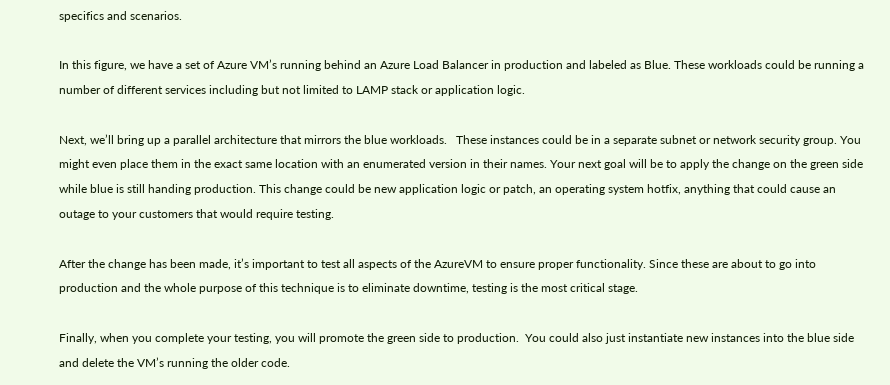specifics and scenarios.

In this figure, we have a set of Azure VM’s running behind an Azure Load Balancer in production and labeled as Blue. These workloads could be running a number of different services including but not limited to LAMP stack or application logic.

Next, we’ll bring up a parallel architecture that mirrors the blue workloads.   These instances could be in a separate subnet or network security group. You might even place them in the exact same location with an enumerated version in their names. Your next goal will be to apply the change on the green side while blue is still handing production. This change could be new application logic or patch, an operating system hotfix, anything that could cause an outage to your customers that would require testing.

After the change has been made, it’s important to test all aspects of the AzureVM to ensure proper functionality. Since these are about to go into production and the whole purpose of this technique is to eliminate downtime, testing is the most critical stage.

Finally, when you complete your testing, you will promote the green side to production.  You could also just instantiate new instances into the blue side and delete the VM’s running the older code.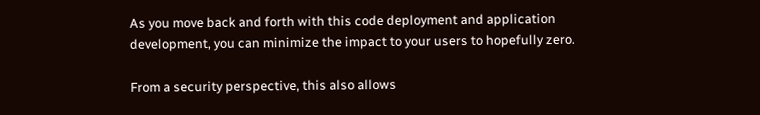As you move back and forth with this code deployment and application development, you can minimize the impact to your users to hopefully zero.

From a security perspective, this also allows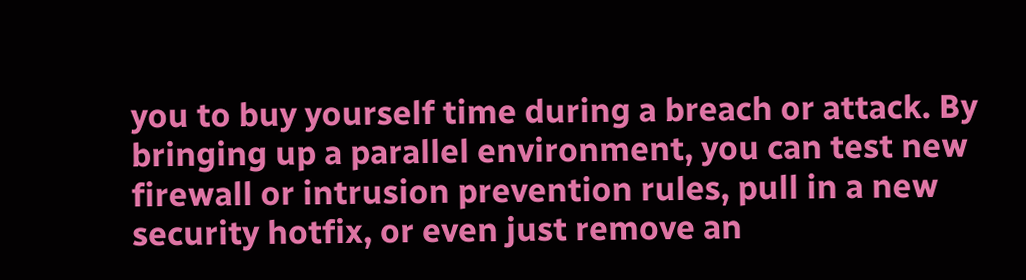you to buy yourself time during a breach or attack. By bringing up a parallel environment, you can test new firewall or intrusion prevention rules, pull in a new security hotfix, or even just remove an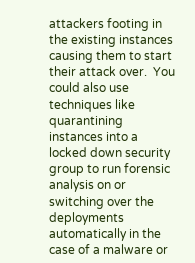attackers footing in the existing instances causing them to start their attack over.  You could also use techniques like quarantining instances into a locked down security group to run forensic analysis on or switching over the deployments automatically in the case of a malware or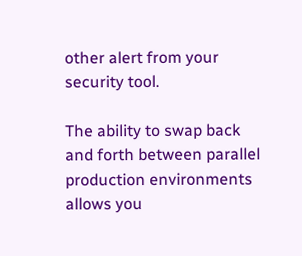other alert from your security tool.

The ability to swap back and forth between parallel production environments allows you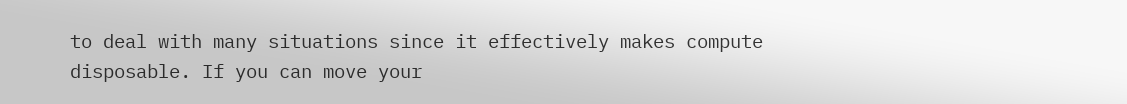to deal with many situations since it effectively makes compute disposable. If you can move your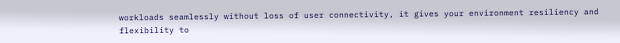workloads seamlessly without loss of user connectivity, it gives your environment resiliency and flexibility to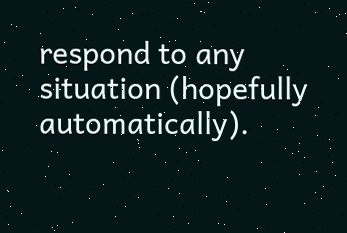respond to any situation (hopefully automatically).